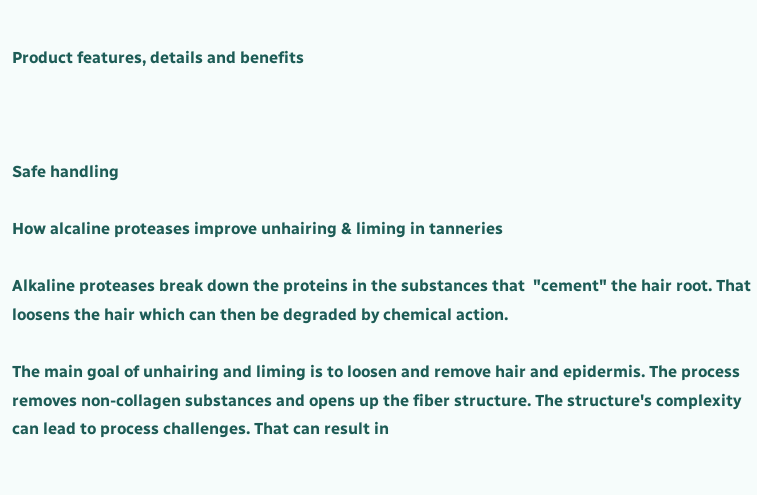Product features, details and benefits



Safe handling

How alcaline proteases improve unhairing & liming in tanneries

Alkaline proteases break down the proteins in the substances that  "cement" the hair root. That loosens the hair which can then be degraded by chemical action.

The main goal of unhairing and liming is to loosen and remove hair and epidermis. The process removes non-collagen substances and opens up the fiber structure. The structure's complexity can lead to process challenges. That can result in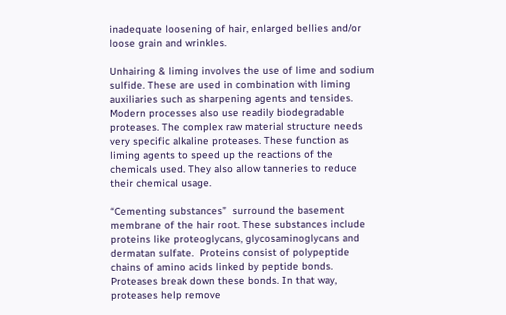inadequate loosening of hair, enlarged bellies and/or loose grain and wrinkles.

Unhairing & liming involves the use of lime and sodium sulfide. These are used in combination with liming auxiliaries such as sharpening agents and tensides. Modern processes also use readily biodegradable proteases. The complex raw material structure needs very specific alkaline proteases. These function as liming agents to speed up the reactions of the chemicals used. They also allow tanneries to reduce their chemical usage.

“Cementing substances”  surround the basement membrane of the hair root. These substances include proteins like proteoglycans, glycosaminoglycans and dermatan sulfate.  Proteins consist of polypeptide chains of amino acids linked by peptide bonds. Proteases break down these bonds. In that way, proteases help remove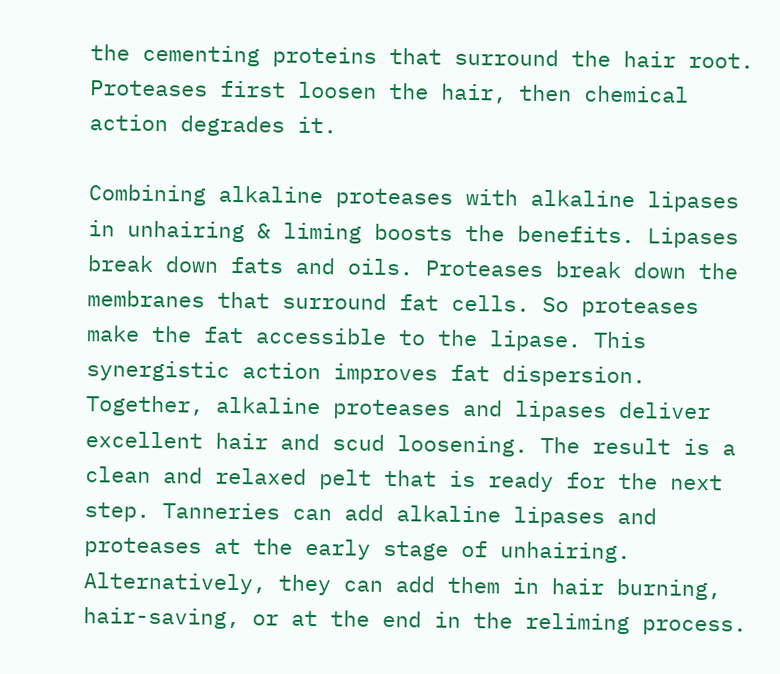the cementing proteins that surround the hair root. Proteases first loosen the hair, then chemical action degrades it.

Combining alkaline proteases with alkaline lipases in unhairing & liming boosts the benefits. Lipases break down fats and oils. Proteases break down the membranes that surround fat cells. So proteases make the fat accessible to the lipase. This synergistic action improves fat dispersion.  Together, alkaline proteases and lipases deliver excellent hair and scud loosening. The result is a clean and relaxed pelt that is ready for the next step. Tanneries can add alkaline lipases and proteases at the early stage of unhairing. Alternatively, they can add them in hair burning, hair-saving, or at the end in the reliming process.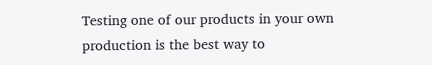Testing one of our products in your own production is the best way to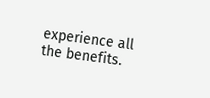experience all the benefits.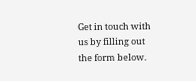Get in touch with us by filling out the form below.